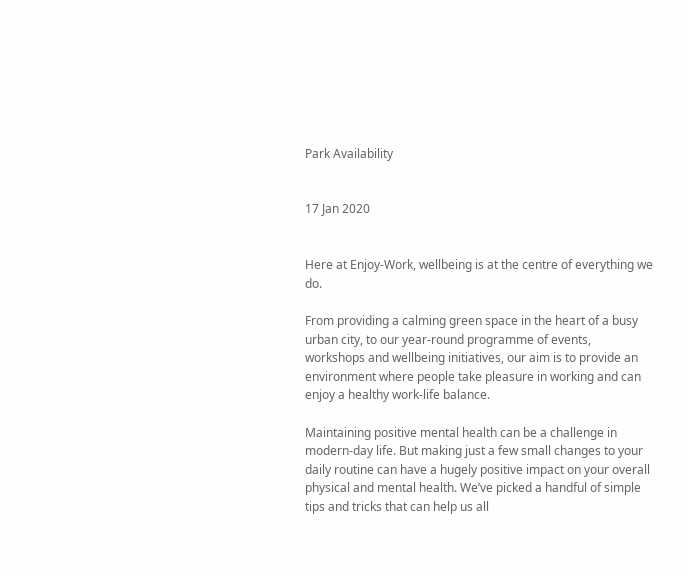Park Availability


17 Jan 2020


Here at Enjoy-Work, wellbeing is at the centre of everything we do.

From providing a calming green space in the heart of a busy urban city, to our year-round programme of events, workshops and wellbeing initiatives, our aim is to provide an environment where people take pleasure in working and can enjoy a healthy work-life balance.

Maintaining positive mental health can be a challenge in modern-day life. But making just a few small changes to your daily routine can have a hugely positive impact on your overall physical and mental health. We’ve picked a handful of simple tips and tricks that can help us all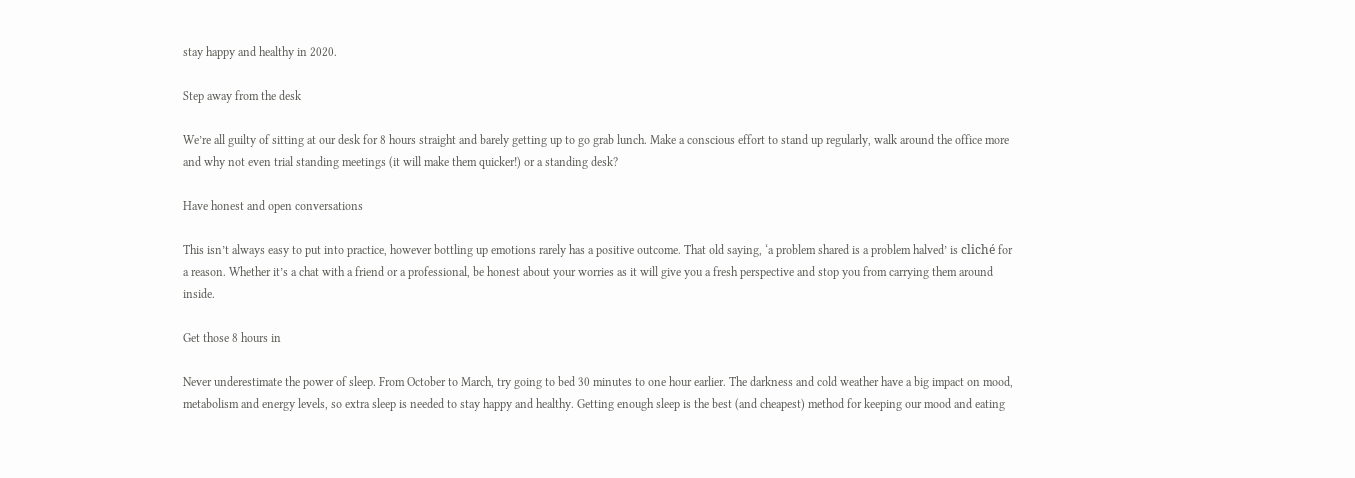stay happy and healthy in 2020.

Step away from the desk

We’re all guilty of sitting at our desk for 8 hours straight and barely getting up to go grab lunch. Make a conscious effort to stand up regularly, walk around the office more and why not even trial standing meetings (it will make them quicker!) or a standing desk?

Have honest and open conversations

This isn’t always easy to put into practice, however bottling up emotions rarely has a positive outcome. That old saying, ‘a problem shared is a problem halved’ is cliché for a reason. Whether it’s a chat with a friend or a professional, be honest about your worries as it will give you a fresh perspective and stop you from carrying them around inside.

Get those 8 hours in

Never underestimate the power of sleep. From October to March, try going to bed 30 minutes to one hour earlier. The darkness and cold weather have a big impact on mood, metabolism and energy levels, so extra sleep is needed to stay happy and healthy. Getting enough sleep is the best (and cheapest) method for keeping our mood and eating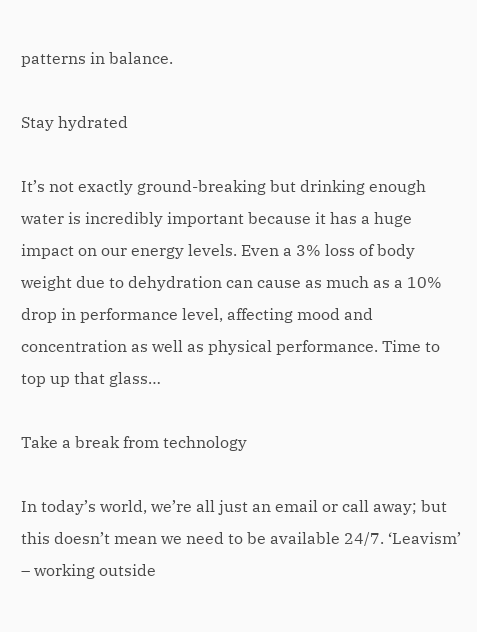patterns in balance.

Stay hydrated

It’s not exactly ground-breaking but drinking enough water is incredibly important because it has a huge impact on our energy levels. Even a 3% loss of body weight due to dehydration can cause as much as a 10% drop in performance level, affecting mood and concentration as well as physical performance. Time to top up that glass…

Take a break from technology

In today’s world, we’re all just an email or call away; but this doesn’t mean we need to be available 24/7. ‘Leavism’ – working outside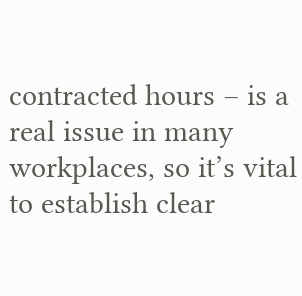contracted hours – is a real issue in many workplaces, so it’s vital to establish clear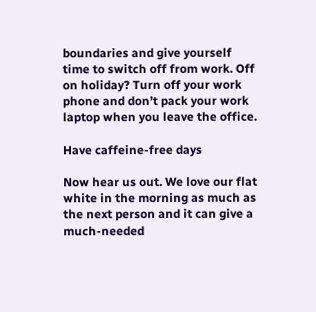boundaries and give yourself time to switch off from work. Off on holiday? Turn off your work phone and don’t pack your work laptop when you leave the office.

Have caffeine-free days

Now hear us out. We love our flat white in the morning as much as the next person and it can give a much-needed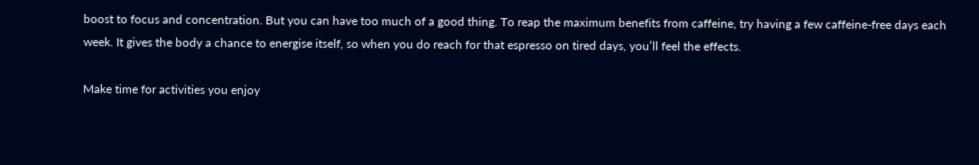boost to focus and concentration. But you can have too much of a good thing. To reap the maximum benefits from caffeine, try having a few caffeine-free days each week. It gives the body a chance to energise itself, so when you do reach for that espresso on tired days, you’ll feel the effects.

Make time for activities you enjoy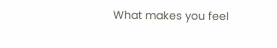What makes you feel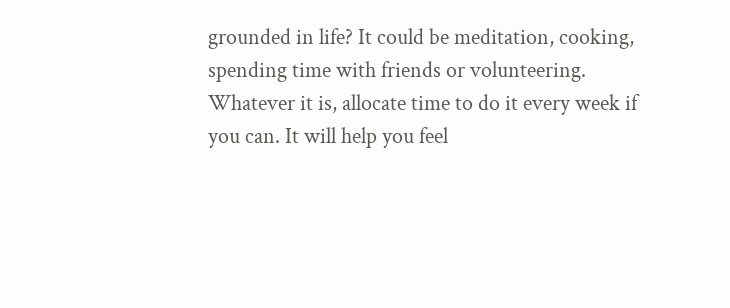grounded in life? It could be meditation, cooking, spending time with friends or volunteering. Whatever it is, allocate time to do it every week if you can. It will help you feel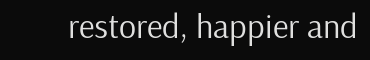restored, happier and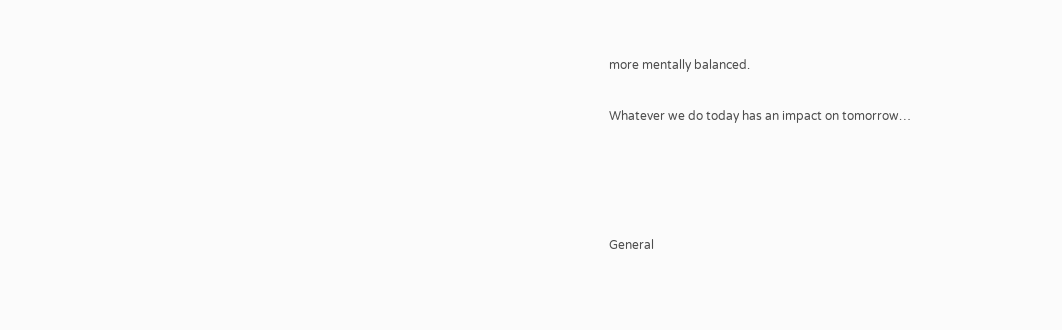more mentally balanced.

Whatever we do today has an impact on tomorrow…




General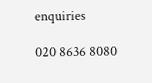enquiries

020 8636 8080